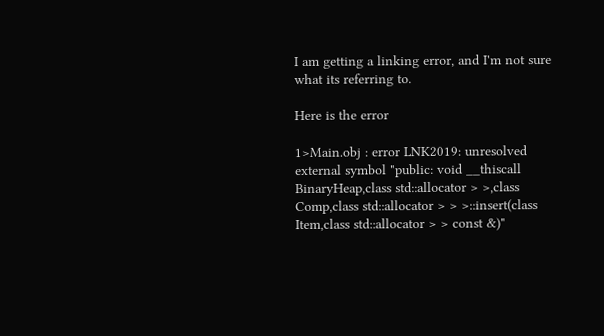I am getting a linking error, and I'm not sure what its referring to.

Here is the error

1>Main.obj : error LNK2019: unresolved external symbol "public: void __thiscall BinaryHeap,class std::allocator > >,class Comp,class std::allocator > > >::insert(class Item,class std::allocator > > const &)"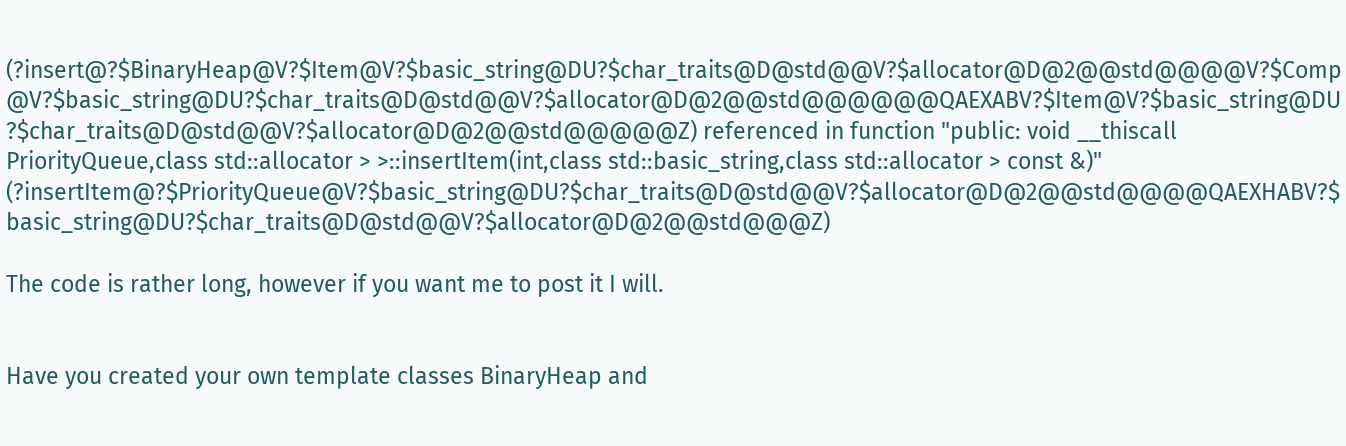(?insert@?$BinaryHeap@V?$Item@V?$basic_string@DU?$char_traits@D@std@@V?$allocator@D@2@@std@@@@V?$Comp@V?$basic_string@DU?$char_traits@D@std@@V?$allocator@D@2@@std@@@@@@QAEXABV?$Item@V?$basic_string@DU?$char_traits@D@std@@V?$allocator@D@2@@std@@@@@Z) referenced in function "public: void __thiscall PriorityQueue,class std::allocator > >::insertItem(int,class std::basic_string,class std::allocator > const &)" (?insertItem@?$PriorityQueue@V?$basic_string@DU?$char_traits@D@std@@V?$allocator@D@2@@std@@@@QAEXHABV?$basic_string@DU?$char_traits@D@std@@V?$allocator@D@2@@std@@@Z)

The code is rather long, however if you want me to post it I will.


Have you created your own template classes BinaryHeap and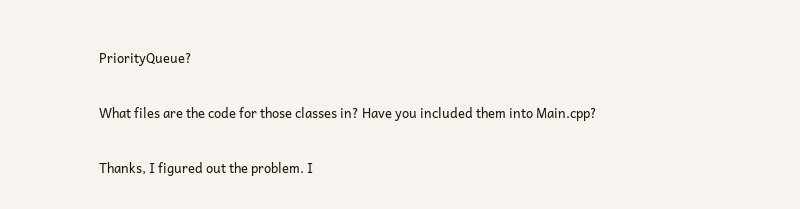PriorityQueue?

What files are the code for those classes in? Have you included them into Main.cpp?

Thanks, I figured out the problem. I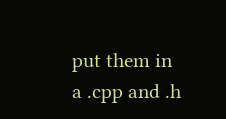put them in a .cpp and .h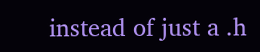instead of just a .h